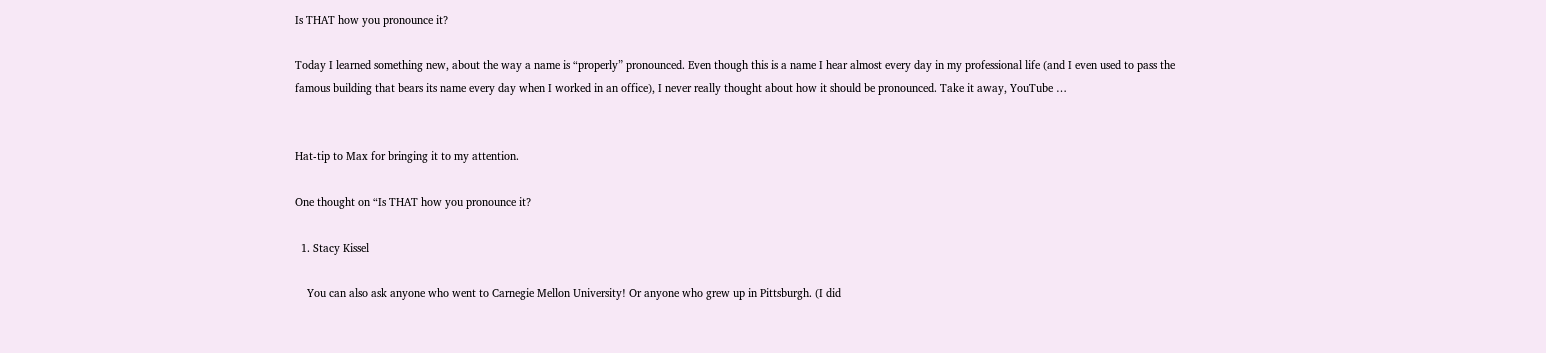Is THAT how you pronounce it?

Today I learned something new, about the way a name is “properly” pronounced. Even though this is a name I hear almost every day in my professional life (and I even used to pass the famous building that bears its name every day when I worked in an office), I never really thought about how it should be pronounced. Take it away, YouTube …


Hat-tip to Max for bringing it to my attention.

One thought on “Is THAT how you pronounce it?

  1. Stacy Kissel

    You can also ask anyone who went to Carnegie Mellon University! Or anyone who grew up in Pittsburgh. (I did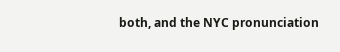both, and the NYC pronunciation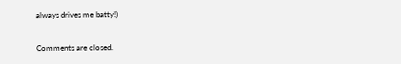always drives me batty!)

Comments are closed.